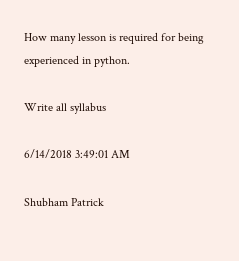How many lesson is required for being experienced in python.

Write all syllabus

6/14/2018 3:49:01 AM

Shubham Patrick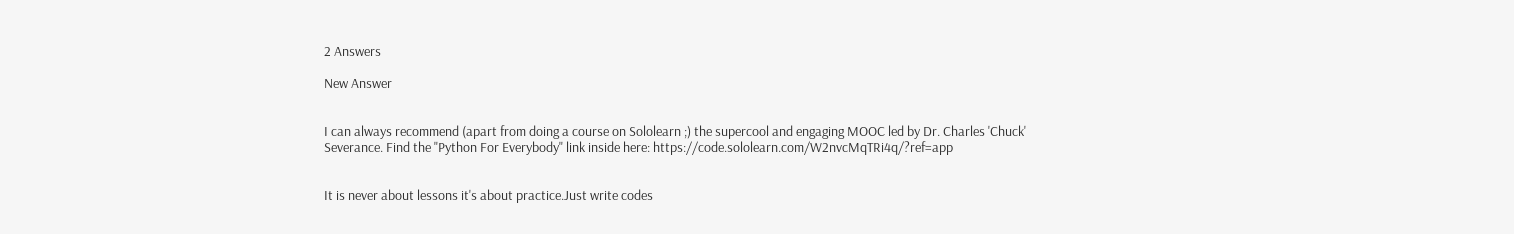2 Answers

New Answer


I can always recommend (apart from doing a course on Sololearn ;) the supercool and engaging MOOC led by Dr. Charles 'Chuck' Severance. Find the "Python For Everybody" link inside here: https://code.sololearn.com/W2nvcMqTRi4q/?ref=app


It is never about lessons it's about practice.Just write codes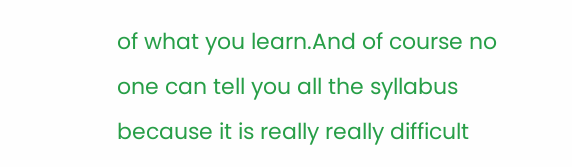of what you learn.And of course no one can tell you all the syllabus because it is really really difficult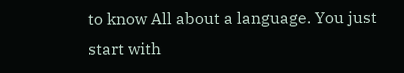to know All about a language. You just start with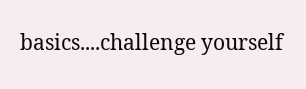basics....challenge yourself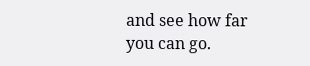and see how far you can go.